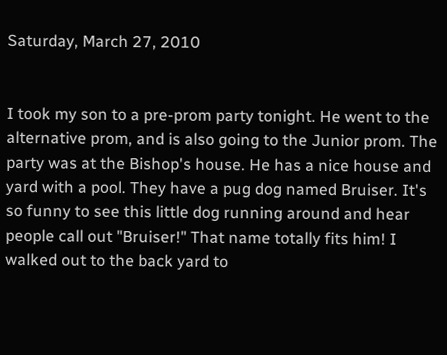Saturday, March 27, 2010


I took my son to a pre-prom party tonight. He went to the alternative prom, and is also going to the Junior prom. The party was at the Bishop's house. He has a nice house and yard with a pool. They have a pug dog named Bruiser. It's so funny to see this little dog running around and hear people call out "Bruiser!" That name totally fits him! I walked out to the back yard to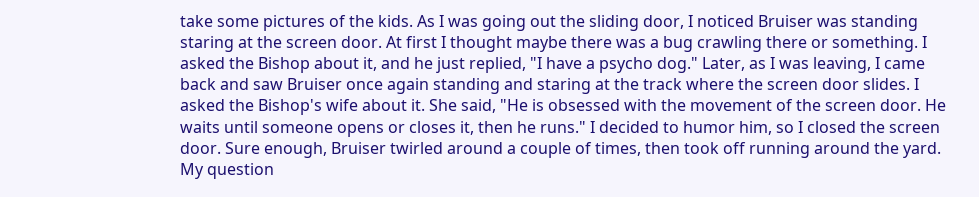take some pictures of the kids. As I was going out the sliding door, I noticed Bruiser was standing staring at the screen door. At first I thought maybe there was a bug crawling there or something. I asked the Bishop about it, and he just replied, "I have a psycho dog." Later, as I was leaving, I came back and saw Bruiser once again standing and staring at the track where the screen door slides. I asked the Bishop's wife about it. She said, "He is obsessed with the movement of the screen door. He waits until someone opens or closes it, then he runs." I decided to humor him, so I closed the screen door. Sure enough, Bruiser twirled around a couple of times, then took off running around the yard. My question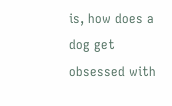is, how does a dog get obsessed with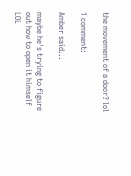the movement of a door? lol

1 comment:

Amber said...

maybe he's trying to figure out how to open it himself LOL